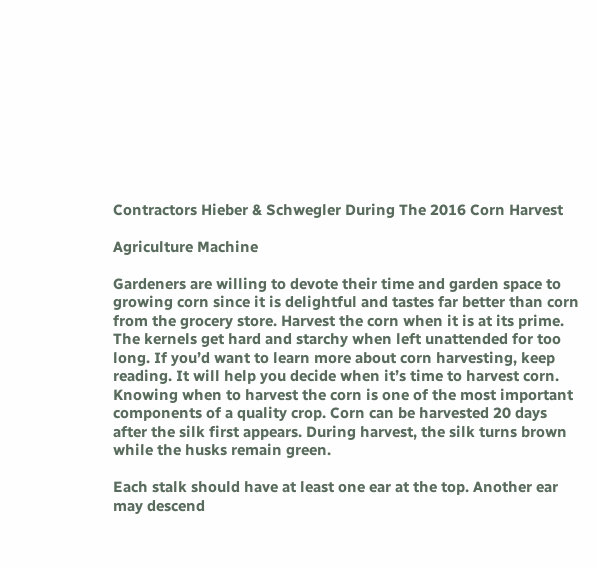Contractors Hieber & Schwegler During The 2016 Corn Harvest

Agriculture Machine

Gardeners are willing to devote their time and garden space to growing corn since it is delightful and tastes far better than corn from the grocery store. Harvest the corn when it is at its prime. The kernels get hard and starchy when left unattended for too long. If you’d want to learn more about corn harvesting, keep reading. It will help you decide when it’s time to harvest corn. Knowing when to harvest the corn is one of the most important components of a quality crop. Corn can be harvested 20 days after the silk first appears. During harvest, the silk turns brown while the husks remain green.

Each stalk should have at least one ear at the top. Another ear may descend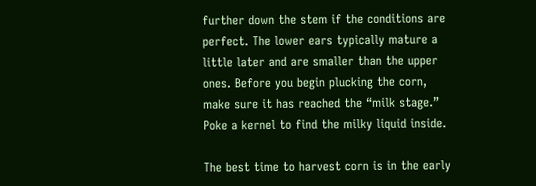further down the stem if the conditions are perfect. The lower ears typically mature a little later and are smaller than the upper ones. Before you begin plucking the corn, make sure it has reached the “milk stage.” Poke a kernel to find the milky liquid inside.

The best time to harvest corn is in the early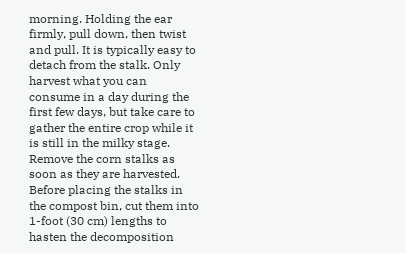morning. Holding the ear firmly, pull down, then twist and pull. It is typically easy to detach from the stalk. Only harvest what you can consume in a day during the first few days, but take care to gather the entire crop while it is still in the milky stage. Remove the corn stalks as soon as they are harvested. Before placing the stalks in the compost bin, cut them into 1-foot (30 cm) lengths to hasten the decomposition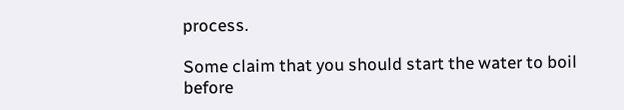process.

Some claim that you should start the water to boil before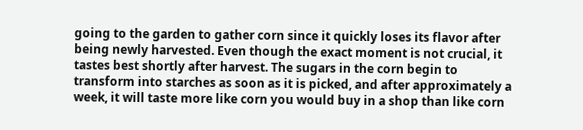going to the garden to gather corn since it quickly loses its flavor after being newly harvested. Even though the exact moment is not crucial, it tastes best shortly after harvest. The sugars in the corn begin to transform into starches as soon as it is picked, and after approximately a week, it will taste more like corn you would buy in a shop than like corn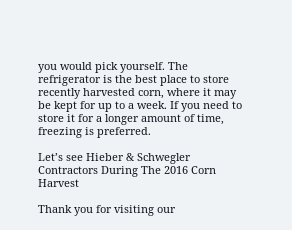you would pick yourself. The refrigerator is the best place to store recently harvested corn, where it may be kept for up to a week. If you need to store it for a longer amount of time, freezing is preferred.

Let’s see Hieber & Schwegler Contractors During The 2016 Corn Harvest

Thank you for visiting our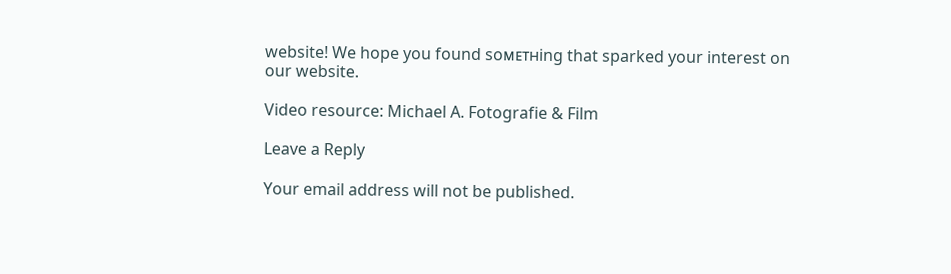website! We hope you found soᴍᴇᴛʜing that sparked your interest on our website.

Video resource: Michael A. Fotografie & Film

Leave a Reply

Your email address will not be published.